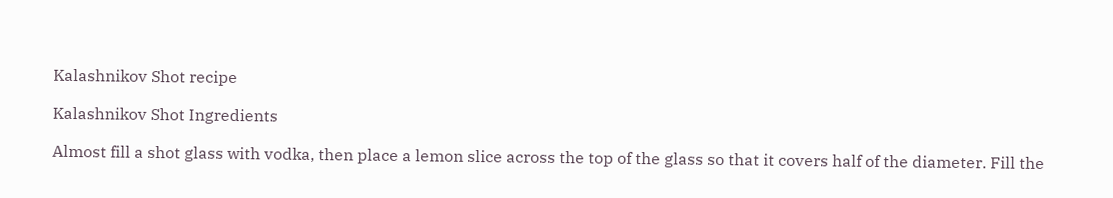Kalashnikov Shot recipe

Kalashnikov Shot Ingredients

Almost fill a shot glass with vodka, then place a lemon slice across the top of the glass so that it covers half of the diameter. Fill the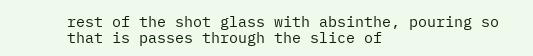rest of the shot glass with absinthe, pouring so that is passes through the slice of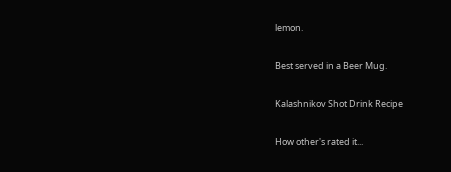lemon.

Best served in a Beer Mug.

Kalashnikov Shot Drink Recipe

How other's rated it...